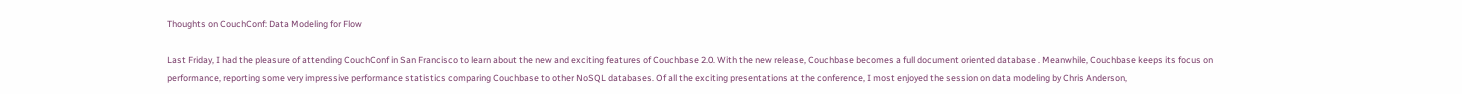Thoughts on CouchConf: Data Modeling for Flow

Last Friday, I had the pleasure of attending CouchConf in San Francisco to learn about the new and exciting features of Couchbase 2.0. With the new release, Couchbase becomes a full document oriented database . Meanwhile, Couchbase keeps its focus on performance, reporting some very impressive performance statistics comparing Couchbase to other NoSQL databases. Of all the exciting presentations at the conference, I most enjoyed the session on data modeling by Chris Anderson,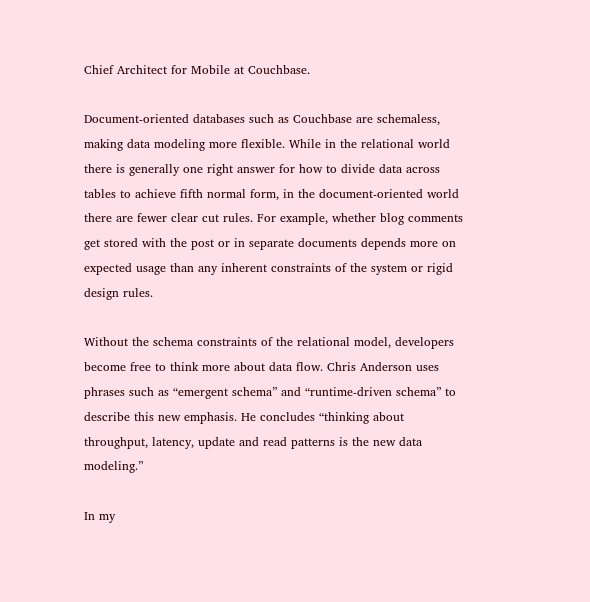Chief Architect for Mobile at Couchbase.

Document-oriented databases such as Couchbase are schemaless, making data modeling more flexible. While in the relational world there is generally one right answer for how to divide data across tables to achieve fifth normal form, in the document-oriented world there are fewer clear cut rules. For example, whether blog comments get stored with the post or in separate documents depends more on expected usage than any inherent constraints of the system or rigid design rules.

Without the schema constraints of the relational model, developers become free to think more about data flow. Chris Anderson uses phrases such as “emergent schema” and “runtime-driven schema” to describe this new emphasis. He concludes “thinking about throughput, latency, update and read patterns is the new data modeling.”

In my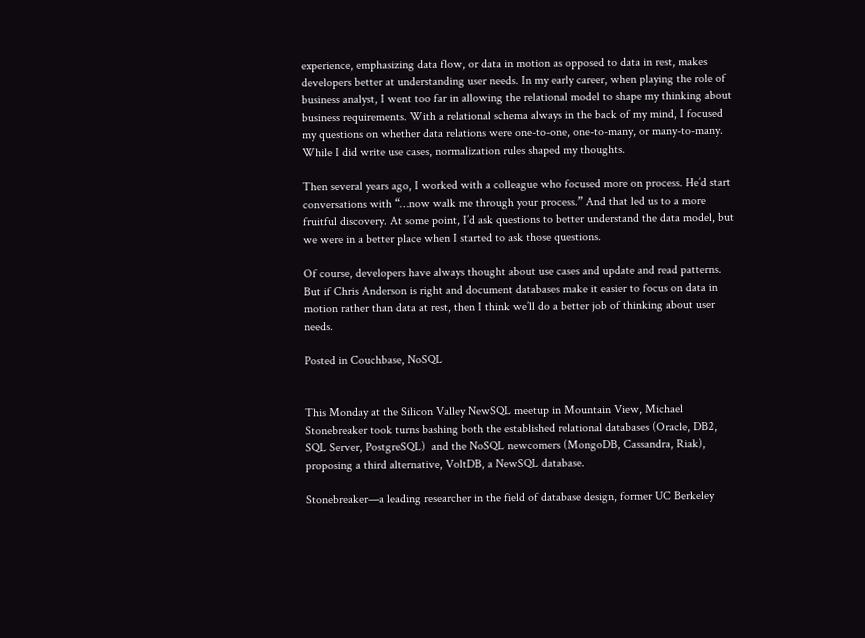experience, emphasizing data flow, or data in motion as opposed to data in rest, makes developers better at understanding user needs. In my early career, when playing the role of business analyst, I went too far in allowing the relational model to shape my thinking about business requirements. With a relational schema always in the back of my mind, I focused my questions on whether data relations were one-to-one, one-to-many, or many-to-many. While I did write use cases, normalization rules shaped my thoughts.

Then several years ago, I worked with a colleague who focused more on process. He’d start conversations with “…now walk me through your process.” And that led us to a more fruitful discovery. At some point, I’d ask questions to better understand the data model, but we were in a better place when I started to ask those questions.

Of course, developers have always thought about use cases and update and read patterns. But if Chris Anderson is right and document databases make it easier to focus on data in motion rather than data at rest, then I think we’ll do a better job of thinking about user needs.

Posted in Couchbase, NoSQL


This Monday at the Silicon Valley NewSQL meetup in Mountain View, Michael Stonebreaker took turns bashing both the established relational databases (Oracle, DB2, SQL Server, PostgreSQL)  and the NoSQL newcomers (MongoDB, Cassandra, Riak), proposing a third alternative, VoltDB, a NewSQL database.

Stonebreaker—a leading researcher in the field of database design, former UC Berkeley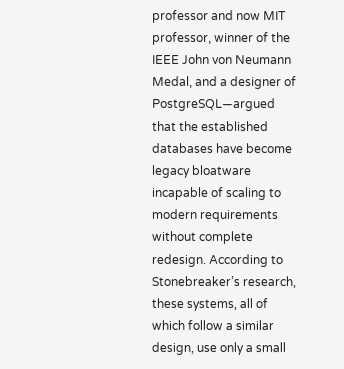professor and now MIT professor, winner of the IEEE John von Neumann Medal, and a designer of PostgreSQL—argued that the established databases have become legacy bloatware incapable of scaling to modern requirements without complete redesign. According to Stonebreaker’s research, these systems, all of which follow a similar design, use only a small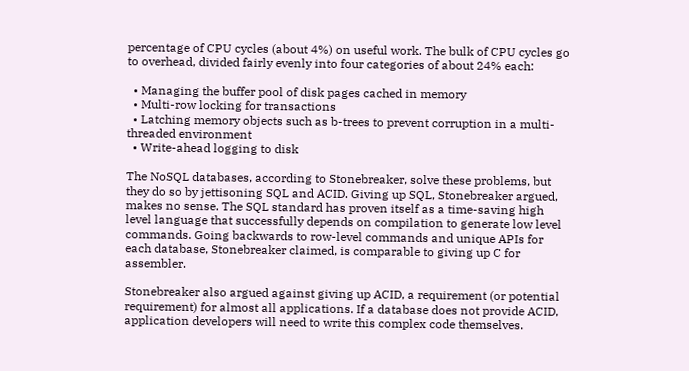percentage of CPU cycles (about 4%) on useful work. The bulk of CPU cycles go to overhead, divided fairly evenly into four categories of about 24% each:

  • Managing the buffer pool of disk pages cached in memory
  • Multi-row locking for transactions
  • Latching memory objects such as b-trees to prevent corruption in a multi-threaded environment
  • Write-ahead logging to disk

The NoSQL databases, according to Stonebreaker, solve these problems, but they do so by jettisoning SQL and ACID. Giving up SQL, Stonebreaker argued, makes no sense. The SQL standard has proven itself as a time-saving high level language that successfully depends on compilation to generate low level commands. Going backwards to row-level commands and unique APIs for each database, Stonebreaker claimed, is comparable to giving up C for assembler.

Stonebreaker also argued against giving up ACID, a requirement (or potential requirement) for almost all applications. If a database does not provide ACID, application developers will need to write this complex code themselves.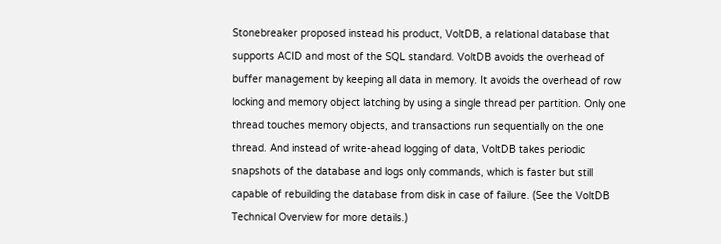Stonebreaker proposed instead his product, VoltDB, a relational database that supports ACID and most of the SQL standard. VoltDB avoids the overhead of buffer management by keeping all data in memory. It avoids the overhead of row locking and memory object latching by using a single thread per partition. Only one thread touches memory objects, and transactions run sequentially on the one thread. And instead of write-ahead logging of data, VoltDB takes periodic snapshots of the database and logs only commands, which is faster but still capable of rebuilding the database from disk in case of failure. (See the VoltDB Technical Overview for more details.)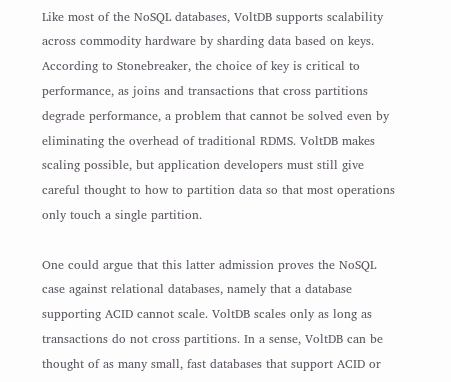Like most of the NoSQL databases, VoltDB supports scalability across commodity hardware by sharding data based on keys. According to Stonebreaker, the choice of key is critical to performance, as joins and transactions that cross partitions degrade performance, a problem that cannot be solved even by eliminating the overhead of traditional RDMS. VoltDB makes scaling possible, but application developers must still give careful thought to how to partition data so that most operations only touch a single partition.

One could argue that this latter admission proves the NoSQL case against relational databases, namely that a database supporting ACID cannot scale. VoltDB scales only as long as transactions do not cross partitions. In a sense, VoltDB can be thought of as many small, fast databases that support ACID or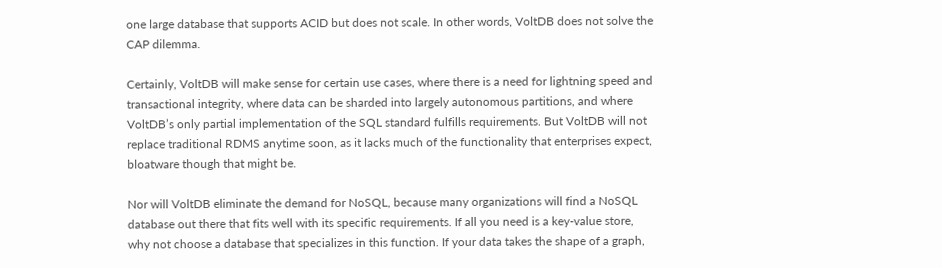one large database that supports ACID but does not scale. In other words, VoltDB does not solve the CAP dilemma.

Certainly, VoltDB will make sense for certain use cases, where there is a need for lightning speed and transactional integrity, where data can be sharded into largely autonomous partitions, and where VoltDB’s only partial implementation of the SQL standard fulfills requirements. But VoltDB will not replace traditional RDMS anytime soon, as it lacks much of the functionality that enterprises expect, bloatware though that might be.

Nor will VoltDB eliminate the demand for NoSQL, because many organizations will find a NoSQL database out there that fits well with its specific requirements. If all you need is a key-value store, why not choose a database that specializes in this function. If your data takes the shape of a graph,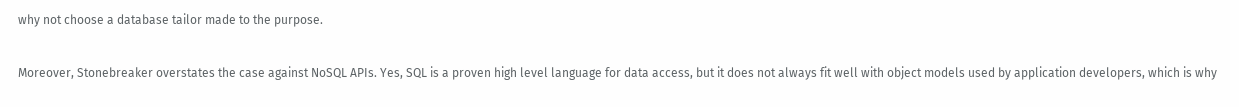why not choose a database tailor made to the purpose.

Moreover, Stonebreaker overstates the case against NoSQL APIs. Yes, SQL is a proven high level language for data access, but it does not always fit well with object models used by application developers, which is why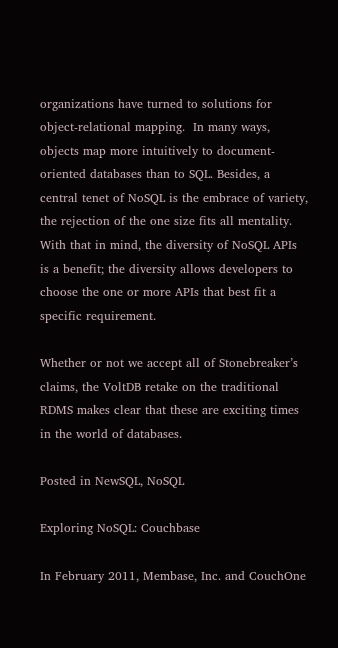organizations have turned to solutions for object-relational mapping.  In many ways, objects map more intuitively to document-oriented databases than to SQL. Besides, a central tenet of NoSQL is the embrace of variety, the rejection of the one size fits all mentality. With that in mind, the diversity of NoSQL APIs is a benefit; the diversity allows developers to choose the one or more APIs that best fit a specific requirement.

Whether or not we accept all of Stonebreaker’s claims, the VoltDB retake on the traditional RDMS makes clear that these are exciting times in the world of databases.

Posted in NewSQL, NoSQL

Exploring NoSQL: Couchbase

In February 2011, Membase, Inc. and CouchOne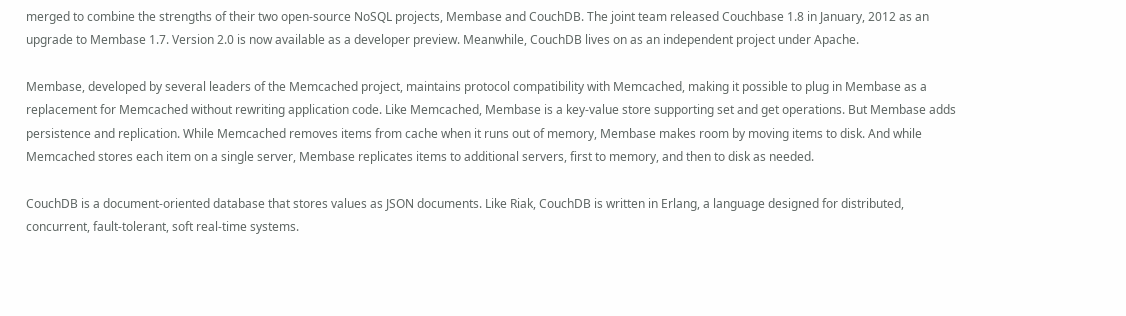merged to combine the strengths of their two open-source NoSQL projects, Membase and CouchDB. The joint team released Couchbase 1.8 in January, 2012 as an upgrade to Membase 1.7. Version 2.0 is now available as a developer preview. Meanwhile, CouchDB lives on as an independent project under Apache.

Membase, developed by several leaders of the Memcached project, maintains protocol compatibility with Memcached, making it possible to plug in Membase as a replacement for Memcached without rewriting application code. Like Memcached, Membase is a key-value store supporting set and get operations. But Membase adds persistence and replication. While Memcached removes items from cache when it runs out of memory, Membase makes room by moving items to disk. And while Memcached stores each item on a single server, Membase replicates items to additional servers, first to memory, and then to disk as needed.

CouchDB is a document-oriented database that stores values as JSON documents. Like Riak, CouchDB is written in Erlang, a language designed for distributed, concurrent, fault-tolerant, soft real-time systems.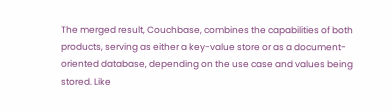The merged result, Couchbase, combines the capabilities of both products, serving as either a key-value store or as a document-oriented database, depending on the use case and values being stored. Like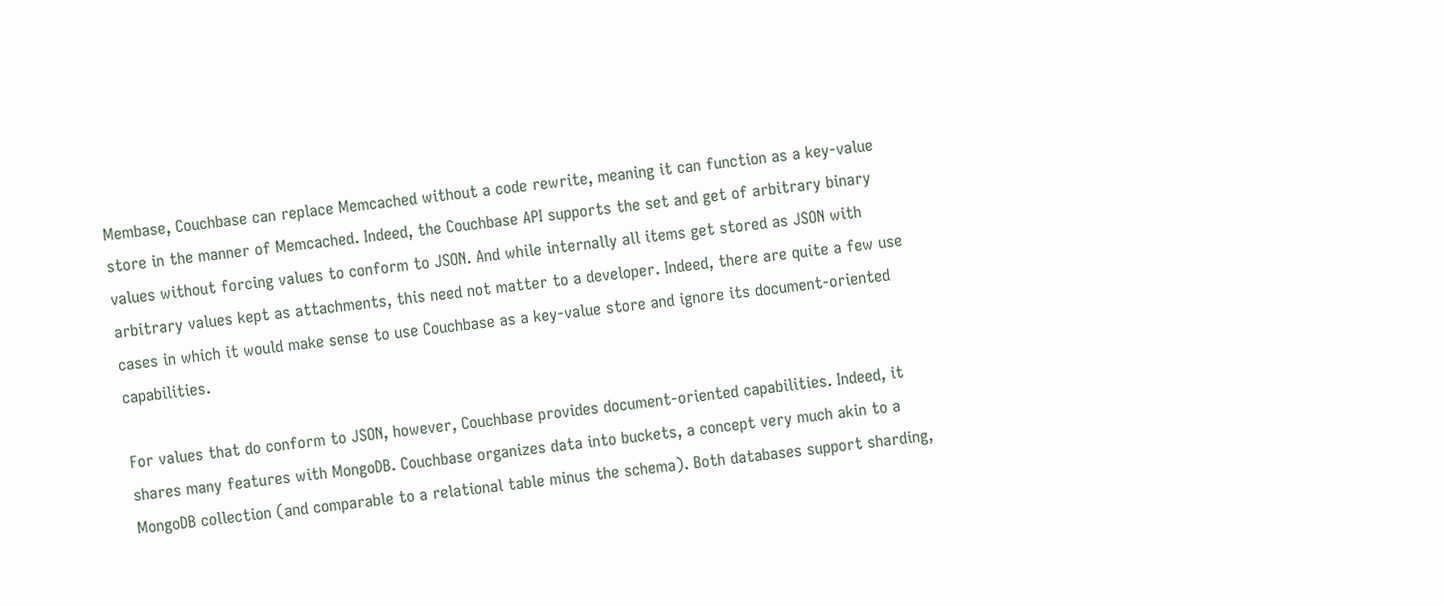Membase, Couchbase can replace Memcached without a code rewrite, meaning it can function as a key-value store in the manner of Memcached. Indeed, the Couchbase API supports the set and get of arbitrary binary values without forcing values to conform to JSON. And while internally all items get stored as JSON with arbitrary values kept as attachments, this need not matter to a developer. Indeed, there are quite a few use cases in which it would make sense to use Couchbase as a key-value store and ignore its document-oriented capabilities.

For values that do conform to JSON, however, Couchbase provides document-oriented capabilities. Indeed, it shares many features with MongoDB. Couchbase organizes data into buckets, a concept very much akin to a MongoDB collection (and comparable to a relational table minus the schema). Both databases support sharding,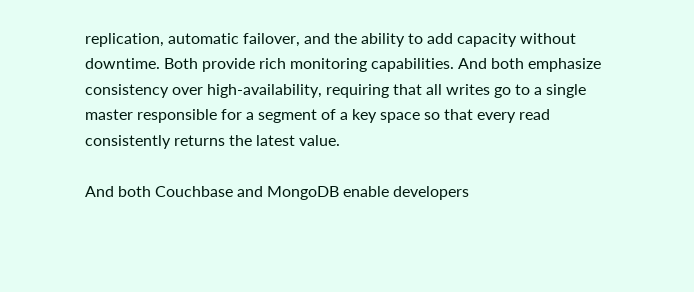replication, automatic failover, and the ability to add capacity without downtime. Both provide rich monitoring capabilities. And both emphasize consistency over high-availability, requiring that all writes go to a single master responsible for a segment of a key space so that every read consistently returns the latest value.

And both Couchbase and MongoDB enable developers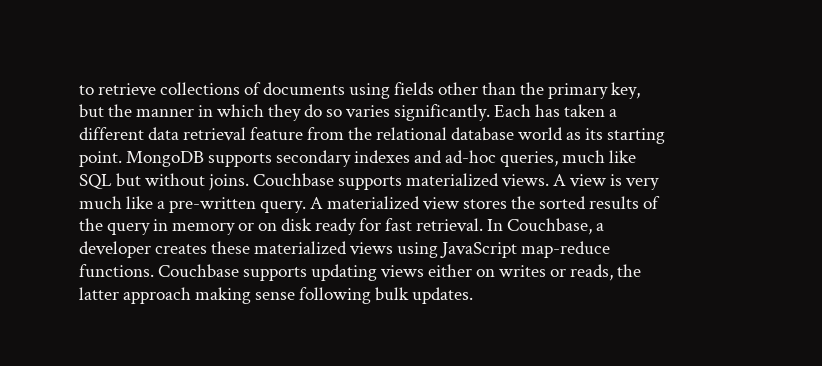to retrieve collections of documents using fields other than the primary key, but the manner in which they do so varies significantly. Each has taken a different data retrieval feature from the relational database world as its starting point. MongoDB supports secondary indexes and ad-hoc queries, much like SQL but without joins. Couchbase supports materialized views. A view is very much like a pre-written query. A materialized view stores the sorted results of the query in memory or on disk ready for fast retrieval. In Couchbase, a developer creates these materialized views using JavaScript map-reduce functions. Couchbase supports updating views either on writes or reads, the latter approach making sense following bulk updates.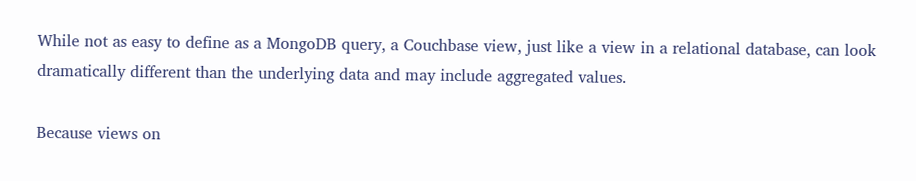While not as easy to define as a MongoDB query, a Couchbase view, just like a view in a relational database, can look dramatically different than the underlying data and may include aggregated values.

Because views on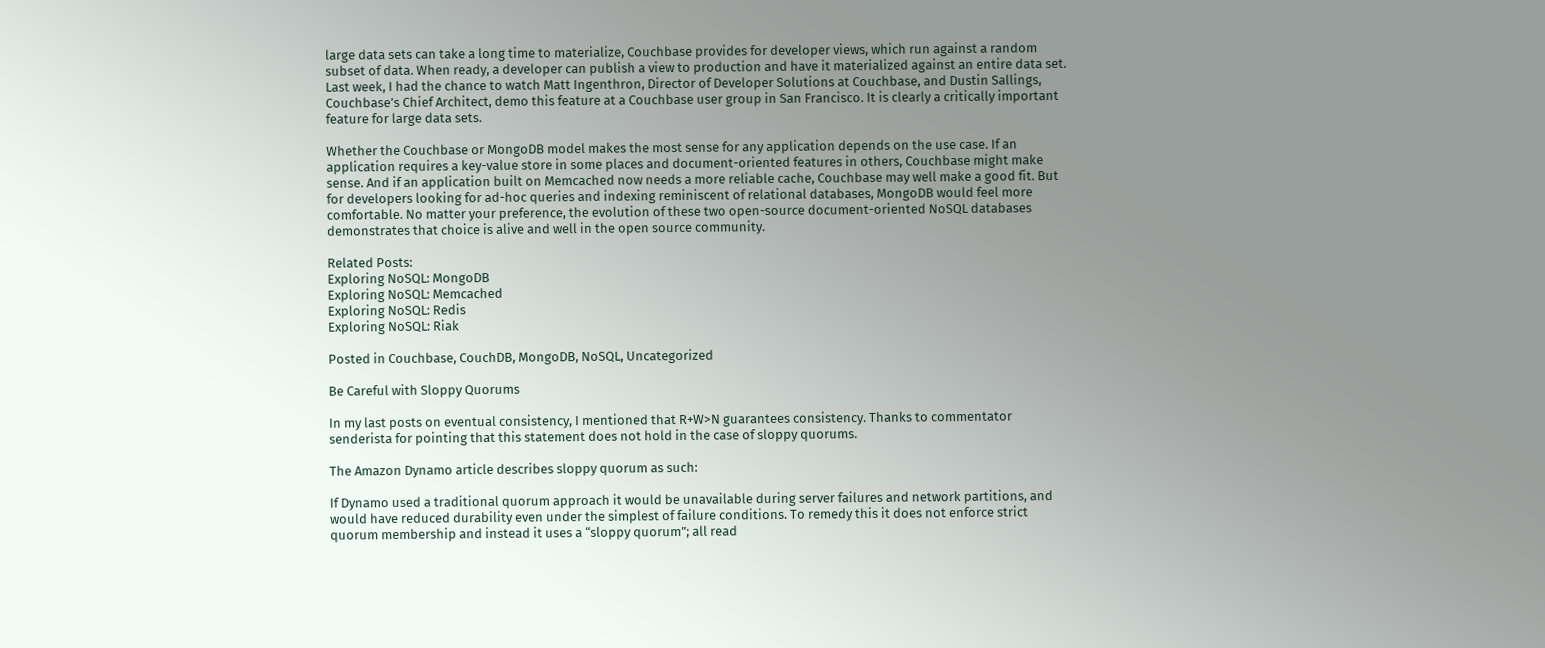large data sets can take a long time to materialize, Couchbase provides for developer views, which run against a random subset of data. When ready, a developer can publish a view to production and have it materialized against an entire data set. Last week, I had the chance to watch Matt Ingenthron, Director of Developer Solutions at Couchbase, and Dustin Sallings, Couchbase’s Chief Architect, demo this feature at a Couchbase user group in San Francisco. It is clearly a critically important feature for large data sets.

Whether the Couchbase or MongoDB model makes the most sense for any application depends on the use case. If an application requires a key-value store in some places and document-oriented features in others, Couchbase might make sense. And if an application built on Memcached now needs a more reliable cache, Couchbase may well make a good fit. But for developers looking for ad-hoc queries and indexing reminiscent of relational databases, MongoDB would feel more comfortable. No matter your preference, the evolution of these two open-source document-oriented NoSQL databases demonstrates that choice is alive and well in the open source community.

Related Posts:
Exploring NoSQL: MongoDB
Exploring NoSQL: Memcached
Exploring NoSQL: Redis
Exploring NoSQL: Riak

Posted in Couchbase, CouchDB, MongoDB, NoSQL, Uncategorized

Be Careful with Sloppy Quorums

In my last posts on eventual consistency, I mentioned that R+W>N guarantees consistency. Thanks to commentator senderista for pointing that this statement does not hold in the case of sloppy quorums.

The Amazon Dynamo article describes sloppy quorum as such:

If Dynamo used a traditional quorum approach it would be unavailable during server failures and network partitions, and would have reduced durability even under the simplest of failure conditions. To remedy this it does not enforce strict quorum membership and instead it uses a “sloppy quorum”; all read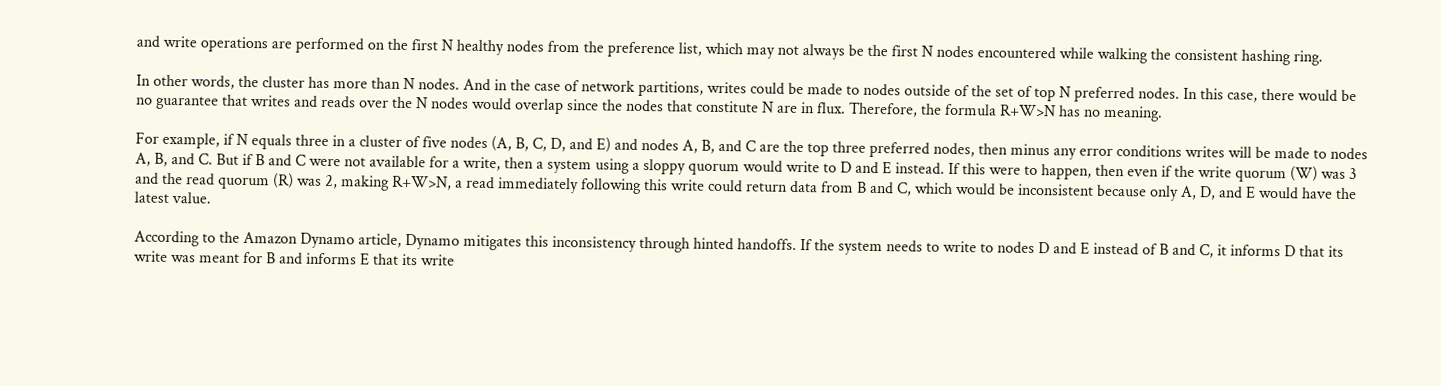and write operations are performed on the first N healthy nodes from the preference list, which may not always be the first N nodes encountered while walking the consistent hashing ring.

In other words, the cluster has more than N nodes. And in the case of network partitions, writes could be made to nodes outside of the set of top N preferred nodes. In this case, there would be no guarantee that writes and reads over the N nodes would overlap since the nodes that constitute N are in flux. Therefore, the formula R+W>N has no meaning.

For example, if N equals three in a cluster of five nodes (A, B, C, D, and E) and nodes A, B, and C are the top three preferred nodes, then minus any error conditions writes will be made to nodes A, B, and C. But if B and C were not available for a write, then a system using a sloppy quorum would write to D and E instead. If this were to happen, then even if the write quorum (W) was 3 and the read quorum (R) was 2, making R+W>N, a read immediately following this write could return data from B and C, which would be inconsistent because only A, D, and E would have the latest value.

According to the Amazon Dynamo article, Dynamo mitigates this inconsistency through hinted handoffs. If the system needs to write to nodes D and E instead of B and C, it informs D that its write was meant for B and informs E that its write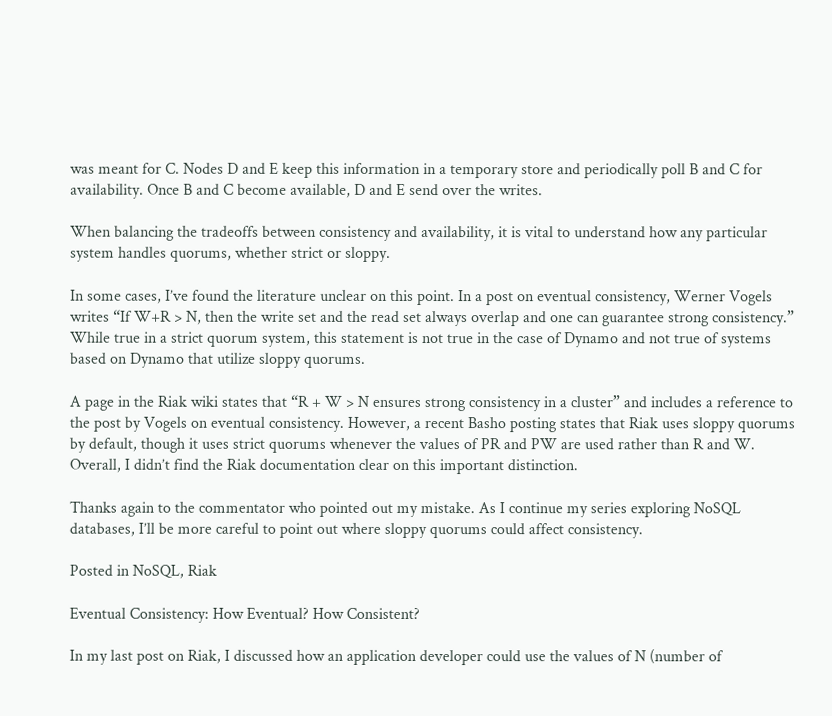was meant for C. Nodes D and E keep this information in a temporary store and periodically poll B and C for availability. Once B and C become available, D and E send over the writes.

When balancing the tradeoffs between consistency and availability, it is vital to understand how any particular system handles quorums, whether strict or sloppy.

In some cases, I’ve found the literature unclear on this point. In a post on eventual consistency, Werner Vogels writes “If W+R > N, then the write set and the read set always overlap and one can guarantee strong consistency.” While true in a strict quorum system, this statement is not true in the case of Dynamo and not true of systems based on Dynamo that utilize sloppy quorums.

A page in the Riak wiki states that “R + W > N ensures strong consistency in a cluster” and includes a reference to the post by Vogels on eventual consistency. However, a recent Basho posting states that Riak uses sloppy quorums by default, though it uses strict quorums whenever the values of PR and PW are used rather than R and W. Overall, I didn’t find the Riak documentation clear on this important distinction.

Thanks again to the commentator who pointed out my mistake. As I continue my series exploring NoSQL databases, I’ll be more careful to point out where sloppy quorums could affect consistency.

Posted in NoSQL, Riak

Eventual Consistency: How Eventual? How Consistent?

In my last post on Riak, I discussed how an application developer could use the values of N (number of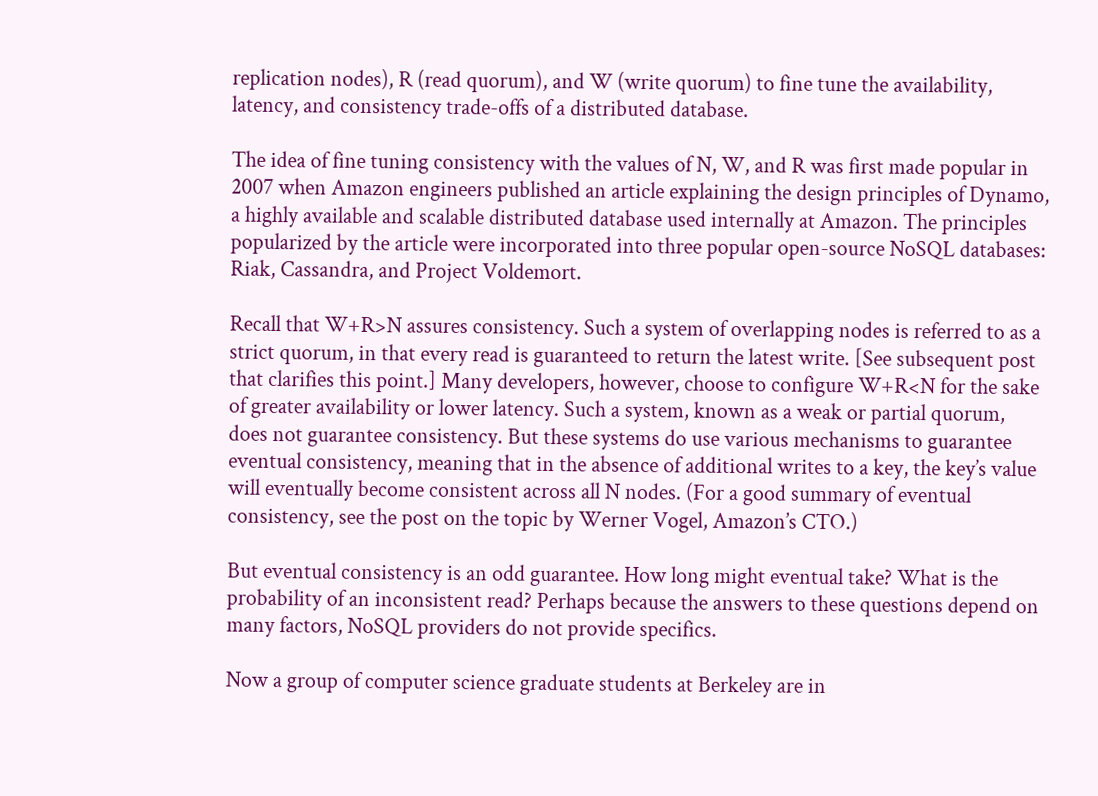replication nodes), R (read quorum), and W (write quorum) to fine tune the availability, latency, and consistency trade-offs of a distributed database.

The idea of fine tuning consistency with the values of N, W, and R was first made popular in 2007 when Amazon engineers published an article explaining the design principles of Dynamo, a highly available and scalable distributed database used internally at Amazon. The principles popularized by the article were incorporated into three popular open-source NoSQL databases: Riak, Cassandra, and Project Voldemort.

Recall that W+R>N assures consistency. Such a system of overlapping nodes is referred to as a strict quorum, in that every read is guaranteed to return the latest write. [See subsequent post that clarifies this point.] Many developers, however, choose to configure W+R<N for the sake of greater availability or lower latency. Such a system, known as a weak or partial quorum, does not guarantee consistency. But these systems do use various mechanisms to guarantee eventual consistency, meaning that in the absence of additional writes to a key, the key’s value will eventually become consistent across all N nodes. (For a good summary of eventual consistency, see the post on the topic by Werner Vogel, Amazon’s CTO.)

But eventual consistency is an odd guarantee. How long might eventual take? What is the probability of an inconsistent read? Perhaps because the answers to these questions depend on many factors, NoSQL providers do not provide specifics.

Now a group of computer science graduate students at Berkeley are in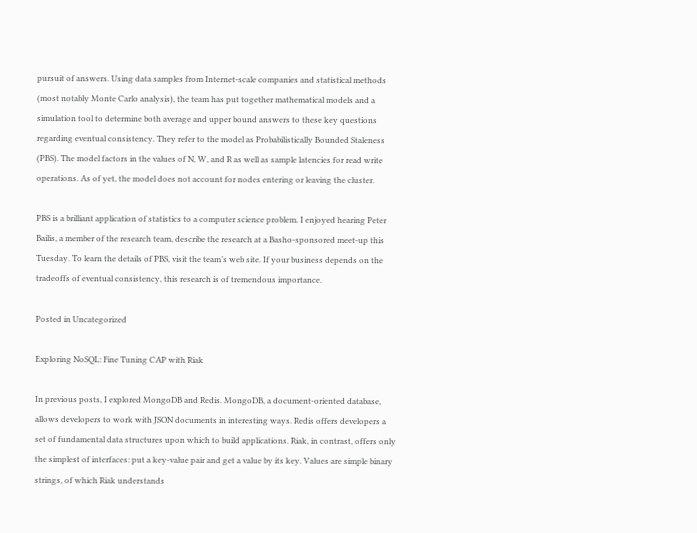pursuit of answers. Using data samples from Internet-scale companies and statistical methods (most notably Monte Carlo analysis), the team has put together mathematical models and a simulation tool to determine both average and upper bound answers to these key questions regarding eventual consistency. They refer to the model as Probabilistically Bounded Staleness (PBS). The model factors in the values of N, W, and R as well as sample latencies for read write operations. As of yet, the model does not account for nodes entering or leaving the cluster.

PBS is a brilliant application of statistics to a computer science problem. I enjoyed hearing Peter Bailis, a member of the research team, describe the research at a Basho-sponsored meet-up this Tuesday. To learn the details of PBS, visit the team’s web site. If your business depends on the tradeoffs of eventual consistency, this research is of tremendous importance.

Posted in Uncategorized

Exploring NoSQL: Fine Tuning CAP with Riak

In previous posts, I explored MongoDB and Redis. MongoDB, a document-oriented database, allows developers to work with JSON documents in interesting ways. Redis offers developers a set of fundamental data structures upon which to build applications. Riak, in contrast, offers only the simplest of interfaces: put a key-value pair and get a value by its key. Values are simple binary strings, of which Riak understands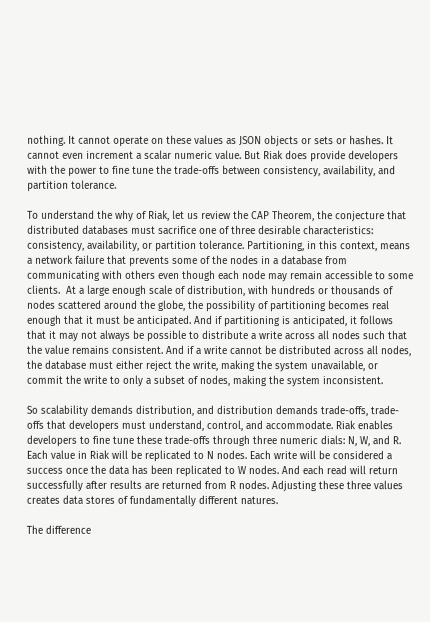nothing. It cannot operate on these values as JSON objects or sets or hashes. It cannot even increment a scalar numeric value. But Riak does provide developers with the power to fine tune the trade-offs between consistency, availability, and partition tolerance.

To understand the why of Riak, let us review the CAP Theorem, the conjecture that distributed databases must sacrifice one of three desirable characteristics: consistency, availability, or partition tolerance. Partitioning, in this context, means a network failure that prevents some of the nodes in a database from communicating with others even though each node may remain accessible to some clients.  At a large enough scale of distribution, with hundreds or thousands of nodes scattered around the globe, the possibility of partitioning becomes real enough that it must be anticipated. And if partitioning is anticipated, it follows that it may not always be possible to distribute a write across all nodes such that the value remains consistent. And if a write cannot be distributed across all nodes, the database must either reject the write, making the system unavailable, or commit the write to only a subset of nodes, making the system inconsistent.

So scalability demands distribution, and distribution demands trade-offs, trade-offs that developers must understand, control, and accommodate. Riak enables developers to fine tune these trade-offs through three numeric dials: N, W, and R. Each value in Riak will be replicated to N nodes. Each write will be considered a success once the data has been replicated to W nodes. And each read will return successfully after results are returned from R nodes. Adjusting these three values creates data stores of fundamentally different natures.

The difference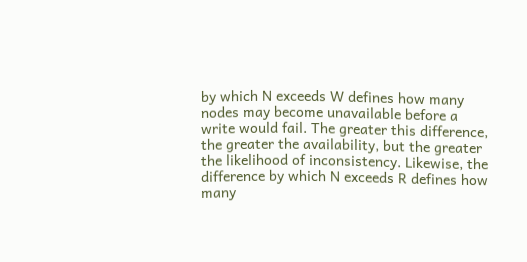by which N exceeds W defines how many nodes may become unavailable before a write would fail. The greater this difference, the greater the availability, but the greater the likelihood of inconsistency. Likewise, the difference by which N exceeds R defines how many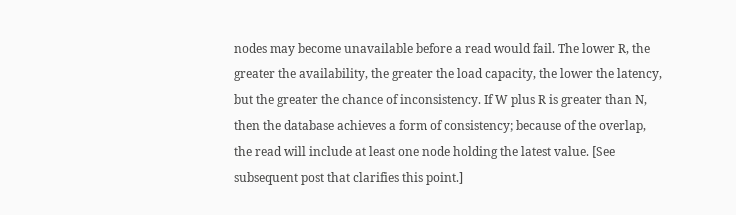nodes may become unavailable before a read would fail. The lower R, the greater the availability, the greater the load capacity, the lower the latency, but the greater the chance of inconsistency. If W plus R is greater than N, then the database achieves a form of consistency; because of the overlap, the read will include at least one node holding the latest value. [See subsequent post that clarifies this point.]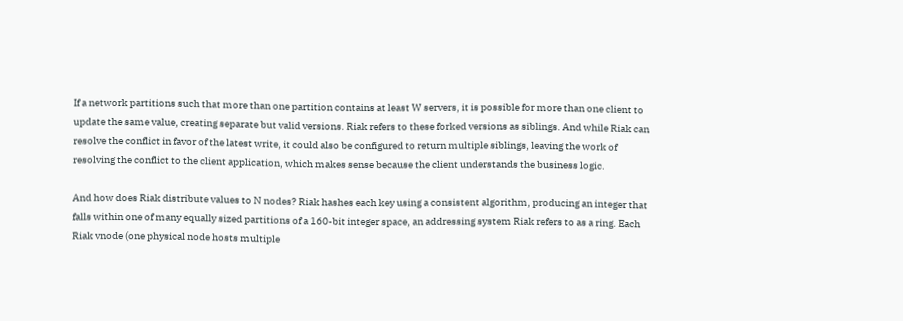If a network partitions such that more than one partition contains at least W servers, it is possible for more than one client to update the same value, creating separate but valid versions. Riak refers to these forked versions as siblings. And while Riak can resolve the conflict in favor of the latest write, it could also be configured to return multiple siblings, leaving the work of resolving the conflict to the client application, which makes sense because the client understands the business logic.

And how does Riak distribute values to N nodes? Riak hashes each key using a consistent algorithm, producing an integer that falls within one of many equally sized partitions of a 160-bit integer space, an addressing system Riak refers to as a ring. Each Riak vnode (one physical node hosts multiple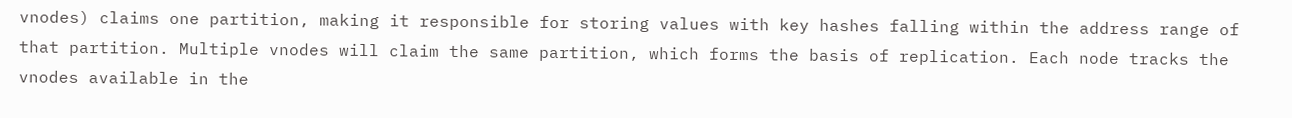vnodes) claims one partition, making it responsible for storing values with key hashes falling within the address range of that partition. Multiple vnodes will claim the same partition, which forms the basis of replication. Each node tracks the vnodes available in the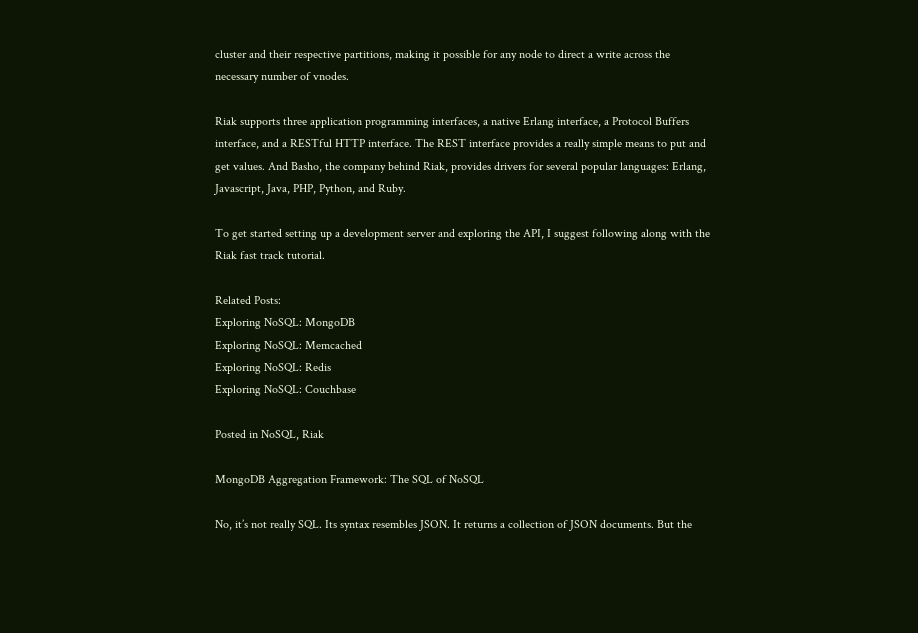cluster and their respective partitions, making it possible for any node to direct a write across the necessary number of vnodes.

Riak supports three application programming interfaces, a native Erlang interface, a Protocol Buffers interface, and a RESTful HTTP interface. The REST interface provides a really simple means to put and get values. And Basho, the company behind Riak, provides drivers for several popular languages: Erlang, Javascript, Java, PHP, Python, and Ruby.

To get started setting up a development server and exploring the API, I suggest following along with the Riak fast track tutorial.

Related Posts:
Exploring NoSQL: MongoDB
Exploring NoSQL: Memcached
Exploring NoSQL: Redis
Exploring NoSQL: Couchbase

Posted in NoSQL, Riak

MongoDB Aggregation Framework: The SQL of NoSQL

No, it’s not really SQL. Its syntax resembles JSON. It returns a collection of JSON documents. But the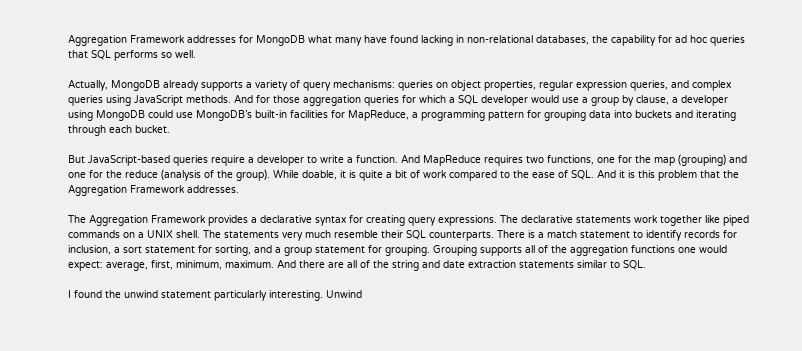Aggregation Framework addresses for MongoDB what many have found lacking in non-relational databases, the capability for ad hoc queries that SQL performs so well.

Actually, MongoDB already supports a variety of query mechanisms: queries on object properties, regular expression queries, and complex queries using JavaScript methods. And for those aggregation queries for which a SQL developer would use a group by clause, a developer using MongoDB could use MongoDB’s built-in facilities for MapReduce, a programming pattern for grouping data into buckets and iterating through each bucket.

But JavaScript-based queries require a developer to write a function. And MapReduce requires two functions, one for the map (grouping) and one for the reduce (analysis of the group). While doable, it is quite a bit of work compared to the ease of SQL. And it is this problem that the Aggregation Framework addresses.

The Aggregation Framework provides a declarative syntax for creating query expressions. The declarative statements work together like piped commands on a UNIX shell. The statements very much resemble their SQL counterparts. There is a match statement to identify records for inclusion, a sort statement for sorting, and a group statement for grouping. Grouping supports all of the aggregation functions one would expect: average, first, minimum, maximum. And there are all of the string and date extraction statements similar to SQL.

I found the unwind statement particularly interesting. Unwind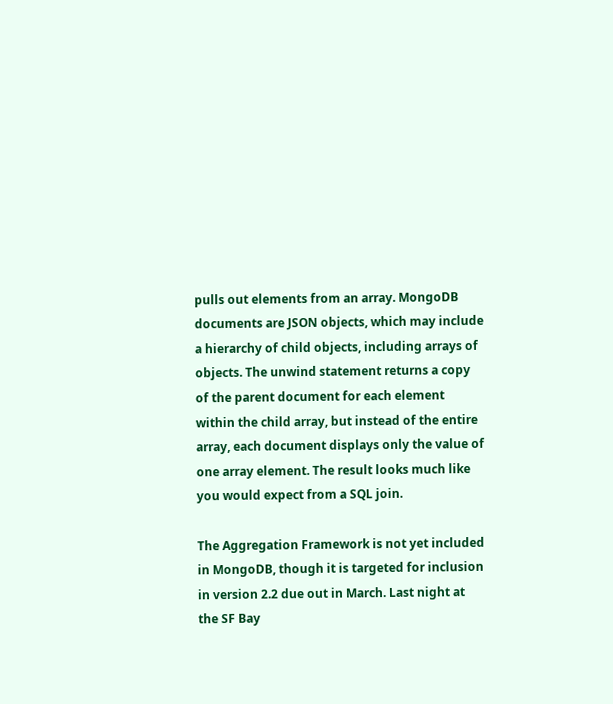pulls out elements from an array. MongoDB documents are JSON objects, which may include a hierarchy of child objects, including arrays of objects. The unwind statement returns a copy of the parent document for each element within the child array, but instead of the entire array, each document displays only the value of one array element. The result looks much like you would expect from a SQL join.

The Aggregation Framework is not yet included in MongoDB, though it is targeted for inclusion in version 2.2 due out in March. Last night at the SF Bay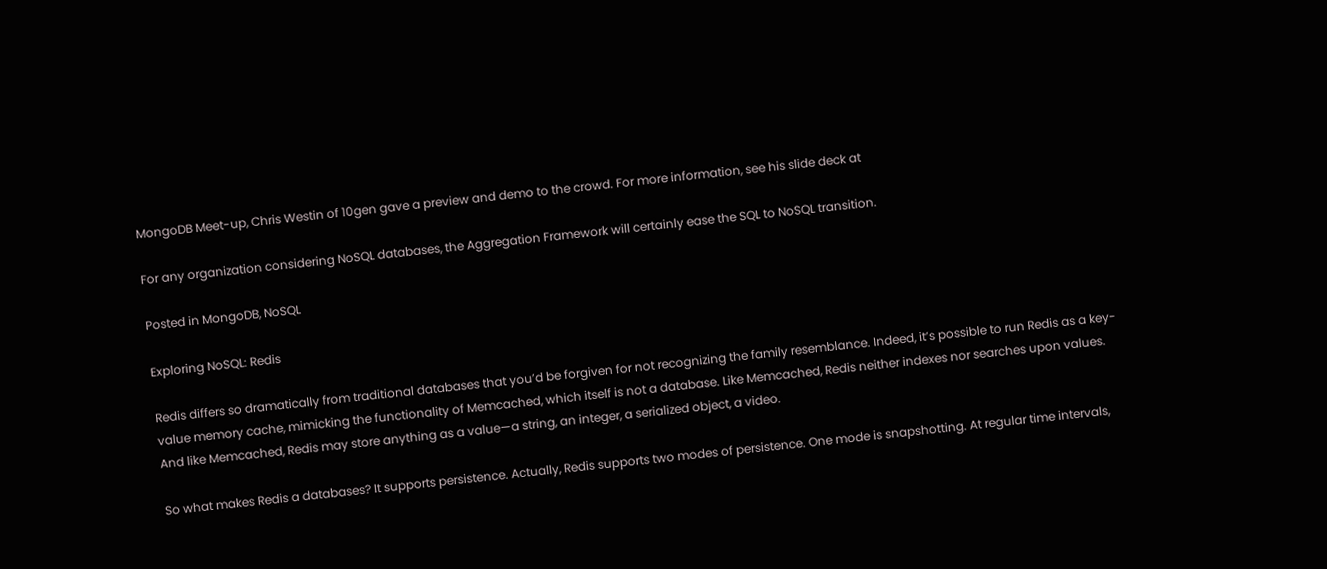MongoDB Meet-up, Chris Westin of 10gen gave a preview and demo to the crowd. For more information, see his slide deck at

For any organization considering NoSQL databases, the Aggregation Framework will certainly ease the SQL to NoSQL transition.

Posted in MongoDB, NoSQL

Exploring NoSQL: Redis

Redis differs so dramatically from traditional databases that you’d be forgiven for not recognizing the family resemblance. Indeed, it’s possible to run Redis as a key-value memory cache, mimicking the functionality of Memcached, which itself is not a database. Like Memcached, Redis neither indexes nor searches upon values. And like Memcached, Redis may store anything as a value—a string, an integer, a serialized object, a video.

So what makes Redis a databases? It supports persistence. Actually, Redis supports two modes of persistence. One mode is snapshotting. At regular time intervals,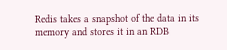Redis takes a snapshot of the data in its memory and stores it in an RDB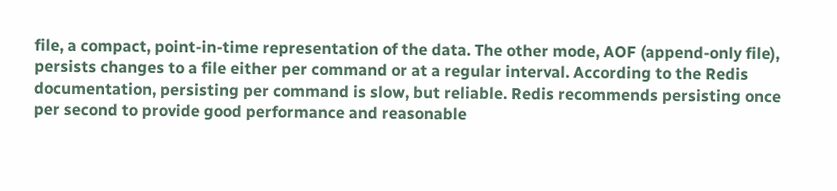file, a compact, point-in-time representation of the data. The other mode, AOF (append-only file), persists changes to a file either per command or at a regular interval. According to the Redis documentation, persisting per command is slow, but reliable. Redis recommends persisting once per second to provide good performance and reasonable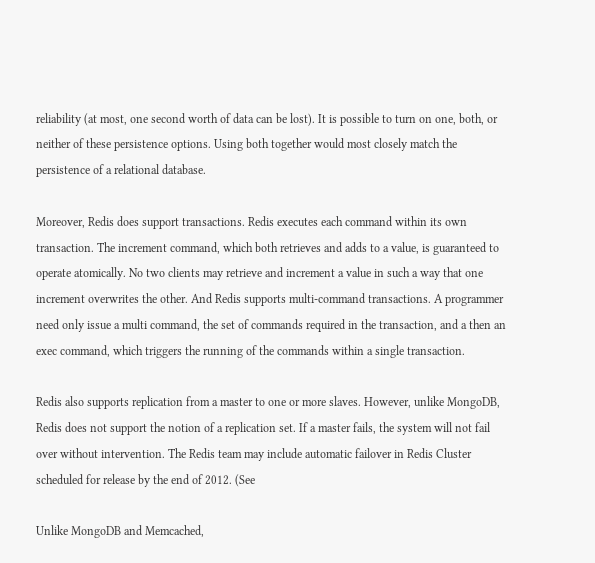reliability (at most, one second worth of data can be lost). It is possible to turn on one, both, or neither of these persistence options. Using both together would most closely match the persistence of a relational database.

Moreover, Redis does support transactions. Redis executes each command within its own transaction. The increment command, which both retrieves and adds to a value, is guaranteed to operate atomically. No two clients may retrieve and increment a value in such a way that one increment overwrites the other. And Redis supports multi-command transactions. A programmer need only issue a multi command, the set of commands required in the transaction, and a then an exec command, which triggers the running of the commands within a single transaction.

Redis also supports replication from a master to one or more slaves. However, unlike MongoDB, Redis does not support the notion of a replication set. If a master fails, the system will not fail over without intervention. The Redis team may include automatic failover in Redis Cluster scheduled for release by the end of 2012. (See

Unlike MongoDB and Memcached,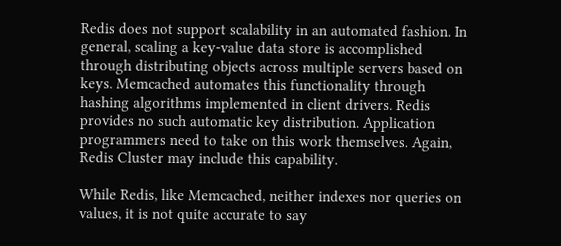Redis does not support scalability in an automated fashion. In general, scaling a key-value data store is accomplished through distributing objects across multiple servers based on keys. Memcached automates this functionality through hashing algorithms implemented in client drivers. Redis provides no such automatic key distribution. Application programmers need to take on this work themselves. Again, Redis Cluster may include this capability.

While Redis, like Memcached, neither indexes nor queries on values, it is not quite accurate to say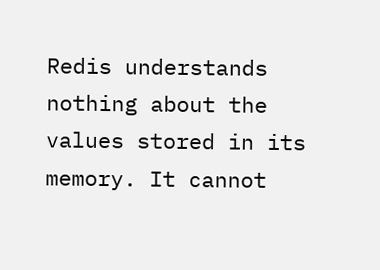Redis understands nothing about the values stored in its memory. It cannot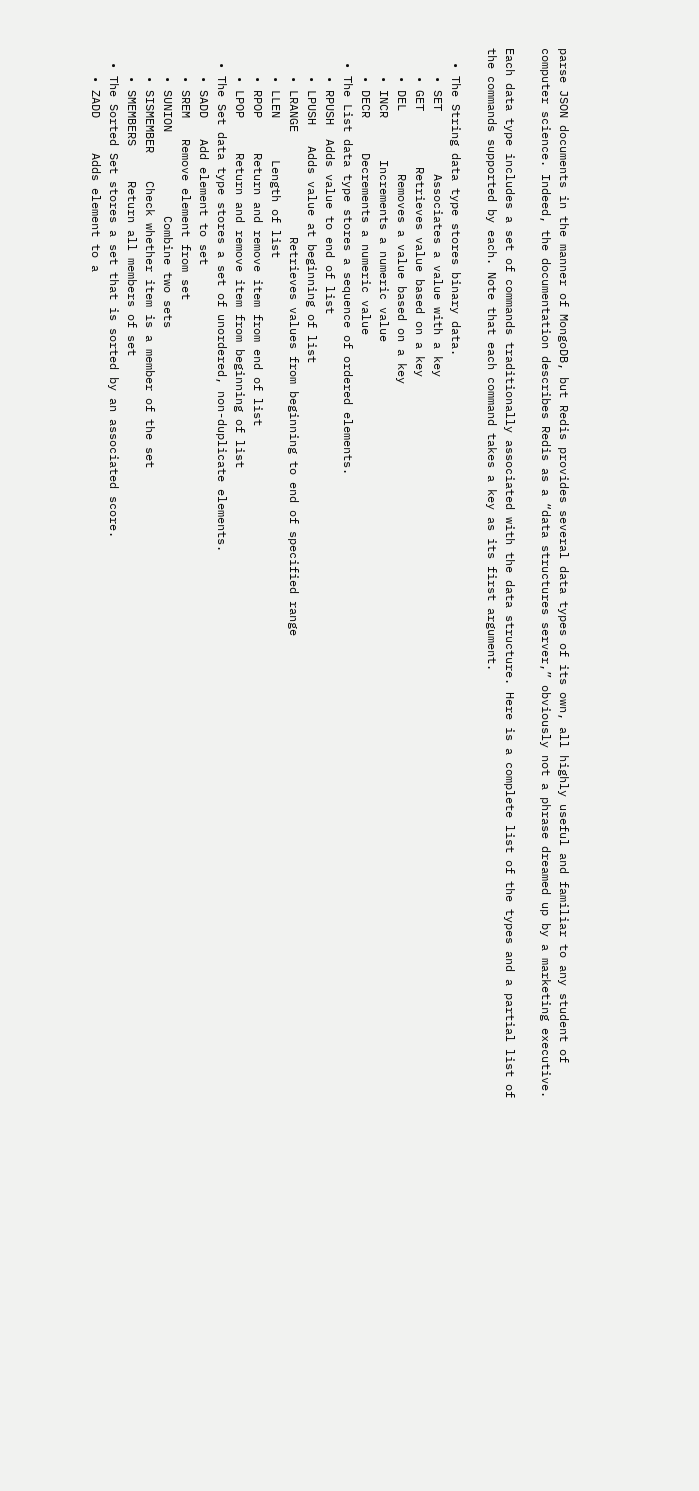parse JSON documents in the manner of MongoDB, but Redis provides several data types of its own, all highly useful and familiar to any student of computer science. Indeed, the documentation describes Redis as a “data structures server,” obviously not a phrase dreamed up by a marketing executive.

Each data type includes a set of commands traditionally associated with the data structure. Here is a complete list of the types and a partial list of the commands supported by each. Note that each command takes a key as its first argument.

  • The String data type stores binary data.
    • SET         Associates a value with a key
    • GET        Retrieves value based on a key
    • DEL         Removes a value based on a key
    • INCR      Increments a numeric value
    • DECR     Decrements a numeric value
  • The List data type stores a sequence of ordered elements.
    • RPUSH  Adds value to end of list
    • LPUSH   Adds value at beginning of list
    • LRANGE               Retrieves values from beginning to end of specified range
    • LLEN      Length of list
    • RPOP     Return and remove item from end of list
    • LPOP     Return and remove item from beginning of list
  • The Set data type stores a set of unordered, non-duplicate elements.
    • SADD   Add element to set
    • SREM   Remove element from set
    • SUNION            Combine two sets
    • SISMEMBER    Check whether item is a member of the set
    • SMEMBERS     Return all members of set
  • The Sorted Set stores a set that is sorted by an associated score.
    • ZADD     Adds element to a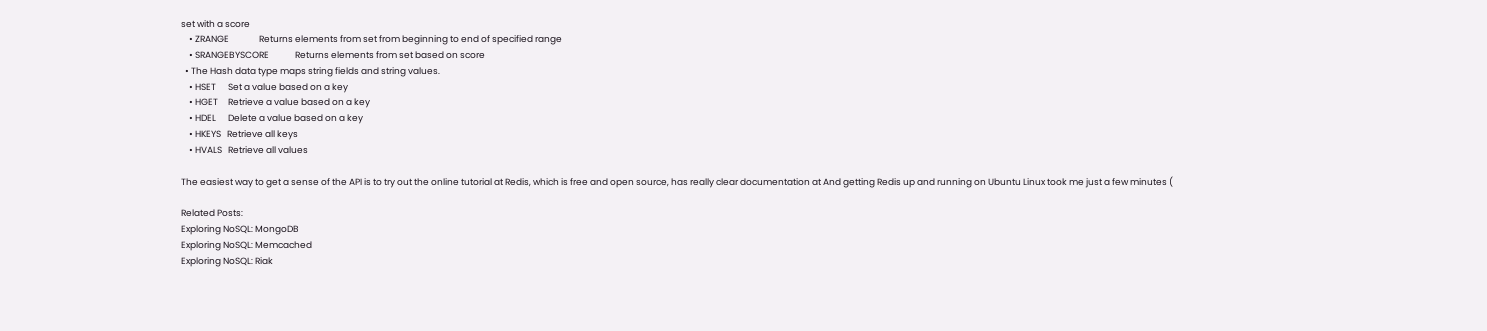set with a score
    • ZRANGE               Returns elements from set from beginning to end of specified range
    • SRANGEBYSCORE             Returns elements from set based on score
  • The Hash data type maps string fields and string values.
    • HSET      Set a value based on a key
    • HGET     Retrieve a value based on a key
    • HDEL      Delete a value based on a key
    • HKEYS   Retrieve all keys
    • HVALS   Retrieve all values

The easiest way to get a sense of the API is to try out the online tutorial at Redis, which is free and open source, has really clear documentation at And getting Redis up and running on Ubuntu Linux took me just a few minutes (

Related Posts:
Exploring NoSQL: MongoDB
Exploring NoSQL: Memcached
Exploring NoSQL: Riak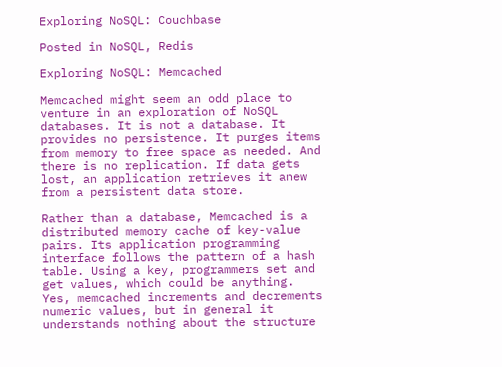Exploring NoSQL: Couchbase

Posted in NoSQL, Redis

Exploring NoSQL: Memcached

Memcached might seem an odd place to venture in an exploration of NoSQL databases. It is not a database. It provides no persistence. It purges items from memory to free space as needed. And there is no replication. If data gets lost, an application retrieves it anew from a persistent data store.

Rather than a database, Memcached is a distributed memory cache of key-value pairs. Its application programming interface follows the pattern of a hash table. Using a key, programmers set and get values, which could be anything. Yes, memcached increments and decrements numeric values, but in general it understands nothing about the structure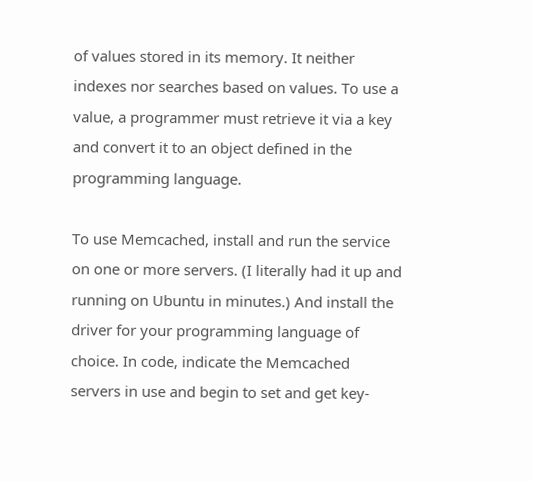of values stored in its memory. It neither indexes nor searches based on values. To use a value, a programmer must retrieve it via a key and convert it to an object defined in the programming language.

To use Memcached, install and run the service on one or more servers. (I literally had it up and running on Ubuntu in minutes.) And install the driver for your programming language of choice. In code, indicate the Memcached servers in use and begin to set and get key-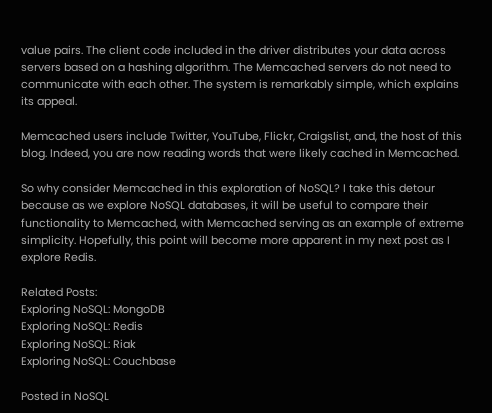value pairs. The client code included in the driver distributes your data across servers based on a hashing algorithm. The Memcached servers do not need to communicate with each other. The system is remarkably simple, which explains its appeal.

Memcached users include Twitter, YouTube, Flickr, Craigslist, and, the host of this blog. Indeed, you are now reading words that were likely cached in Memcached.

So why consider Memcached in this exploration of NoSQL? I take this detour because as we explore NoSQL databases, it will be useful to compare their functionality to Memcached, with Memcached serving as an example of extreme simplicity. Hopefully, this point will become more apparent in my next post as I explore Redis.

Related Posts:
Exploring NoSQL: MongoDB
Exploring NoSQL: Redis
Exploring NoSQL: Riak
Exploring NoSQL: Couchbase

Posted in NoSQL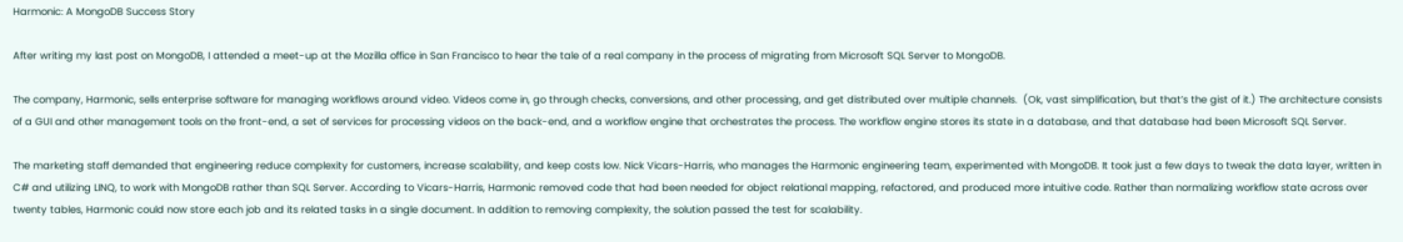Harmonic: A MongoDB Success Story

After writing my last post on MongoDB, I attended a meet-up at the Mozilla office in San Francisco to hear the tale of a real company in the process of migrating from Microsoft SQL Server to MongoDB.

The company, Harmonic, sells enterprise software for managing workflows around video. Videos come in, go through checks, conversions, and other processing, and get distributed over multiple channels.  (Ok, vast simplification, but that’s the gist of it.) The architecture consists of a GUI and other management tools on the front-end, a set of services for processing videos on the back-end, and a workflow engine that orchestrates the process. The workflow engine stores its state in a database, and that database had been Microsoft SQL Server.

The marketing staff demanded that engineering reduce complexity for customers, increase scalability, and keep costs low. Nick Vicars-Harris, who manages the Harmonic engineering team, experimented with MongoDB. It took just a few days to tweak the data layer, written in C# and utilizing LINQ, to work with MongoDB rather than SQL Server. According to Vicars-Harris, Harmonic removed code that had been needed for object relational mapping, refactored, and produced more intuitive code. Rather than normalizing workflow state across over twenty tables, Harmonic could now store each job and its related tasks in a single document. In addition to removing complexity, the solution passed the test for scalability.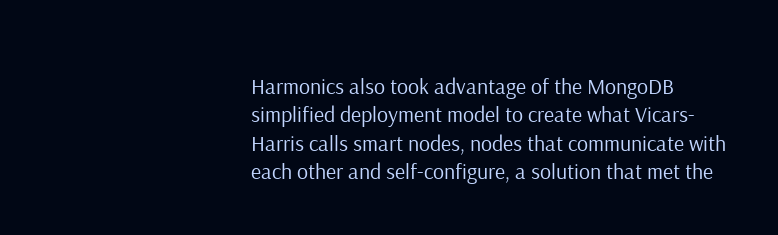Harmonics also took advantage of the MongoDB simplified deployment model to create what Vicars-Harris calls smart nodes, nodes that communicate with each other and self-configure, a solution that met the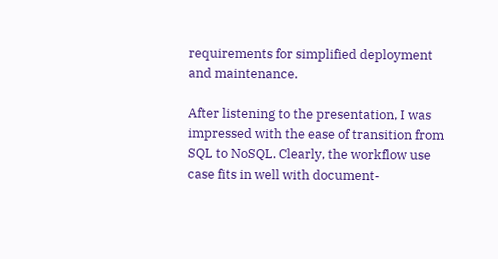requirements for simplified deployment and maintenance.

After listening to the presentation, I was impressed with the ease of transition from SQL to NoSQL. Clearly, the workflow use case fits in well with document-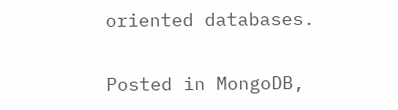oriented databases.

Posted in MongoDB,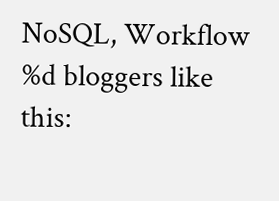NoSQL, Workflow
%d bloggers like this: